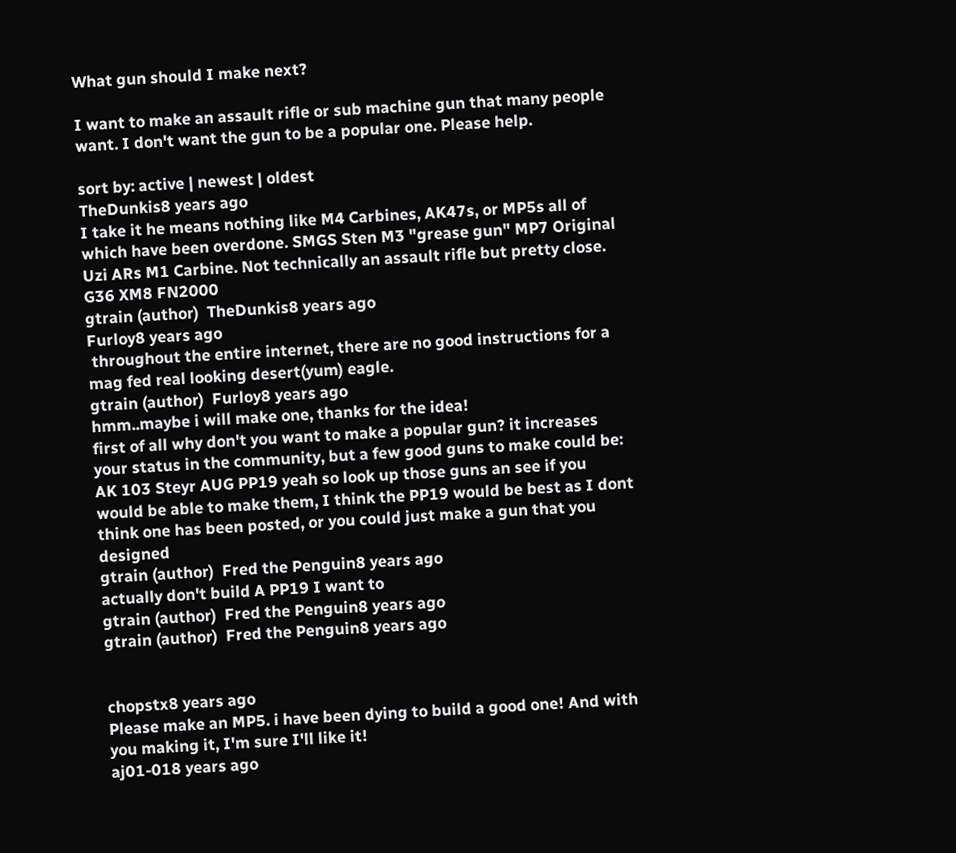What gun should I make next?

I want to make an assault rifle or sub machine gun that many people want. I don't want the gun to be a popular one. Please help.

sort by: active | newest | oldest
TheDunkis8 years ago
I take it he means nothing like M4 Carbines, AK47s, or MP5s all of which have been overdone. SMGS Sten M3 "grease gun" MP7 Original Uzi ARs M1 Carbine. Not technically an assault rifle but pretty close. G36 XM8 FN2000
gtrain (author)  TheDunkis8 years ago
Furloy8 years ago
 throughout the entire internet, there are no good instructions for a mag fed real looking desert(yum) eagle.
gtrain (author)  Furloy8 years ago
hmm..maybe i will make one, thanks for the idea!
first of all why don't you want to make a popular gun? it increases your status in the community, but a few good guns to make could be: AK 103 Steyr AUG PP19 yeah so look up those guns an see if you would be able to make them, I think the PP19 would be best as I dont think one has been posted, or you could just make a gun that you designed
gtrain (author)  Fred the Penguin8 years ago
actually don't build A PP19 I want to
gtrain (author)  Fred the Penguin8 years ago
gtrain (author)  Fred the Penguin8 years ago


chopstx8 years ago
Please make an MP5. i have been dying to build a good one! And with you making it, I'm sure I'll like it!
aj01-018 years ago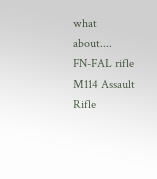what about....
FN-FAL rifle
M114 Assault Rifle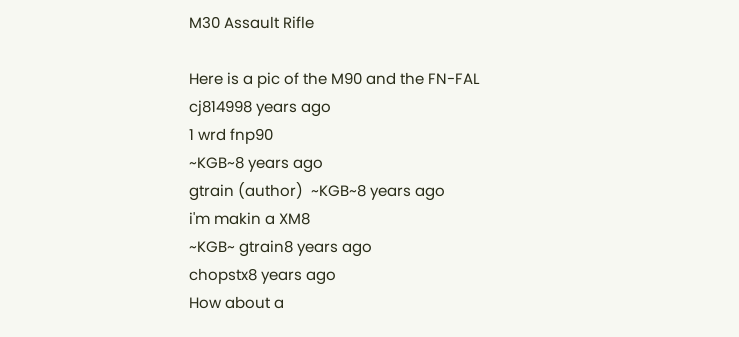M30 Assault Rifle

Here is a pic of the M90 and the FN-FAL
cj814998 years ago
1 wrd fnp90
~KGB~8 years ago
gtrain (author)  ~KGB~8 years ago
i'm makin a XM8
~KGB~ gtrain8 years ago
chopstx8 years ago
How about a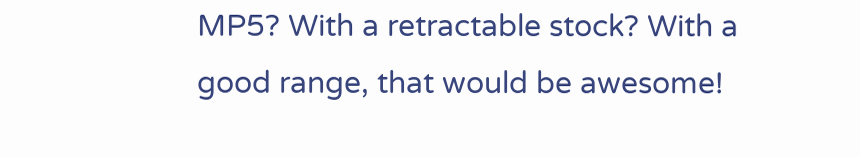MP5? With a retractable stock? With a good range, that would be awesome!